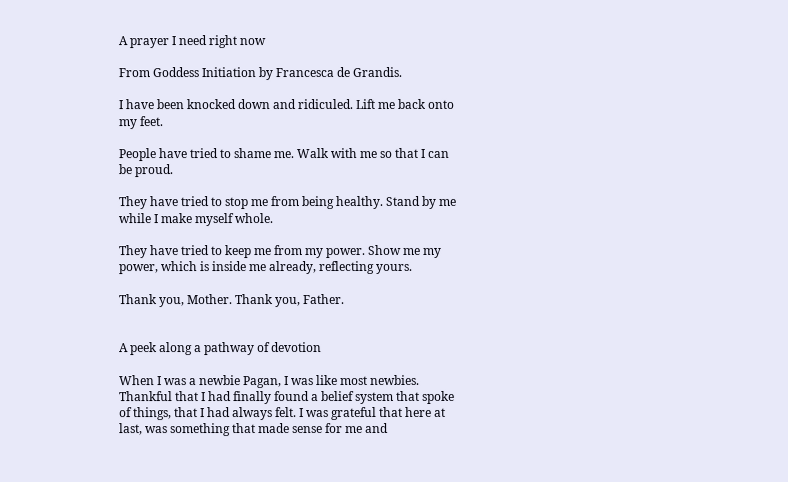A prayer I need right now

From Goddess Initiation by Francesca de Grandis.

I have been knocked down and ridiculed. Lift me back onto my feet.

People have tried to shame me. Walk with me so that I can be proud.

They have tried to stop me from being healthy. Stand by me while I make myself whole.

They have tried to keep me from my power. Show me my power, which is inside me already, reflecting yours.

Thank you, Mother. Thank you, Father.


A peek along a pathway of devotion

When I was a newbie Pagan, I was like most newbies. Thankful that I had finally found a belief system that spoke of things, that I had always felt. I was grateful that here at last, was something that made sense for me and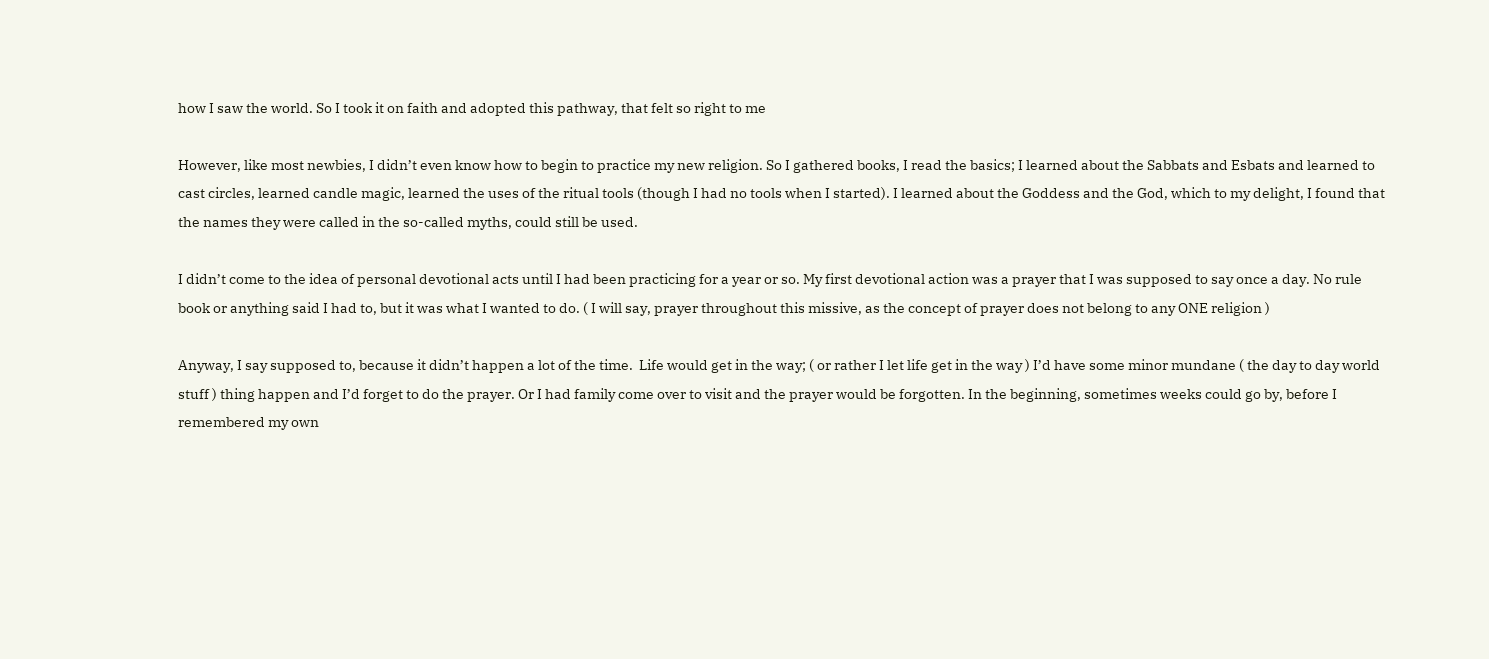how I saw the world. So I took it on faith and adopted this pathway, that felt so right to me

However, like most newbies, I didn’t even know how to begin to practice my new religion. So I gathered books, I read the basics; I learned about the Sabbats and Esbats and learned to cast circles, learned candle magic, learned the uses of the ritual tools (though I had no tools when I started). I learned about the Goddess and the God, which to my delight, I found that the names they were called in the so-called myths, could still be used.

I didn’t come to the idea of personal devotional acts until I had been practicing for a year or so. My first devotional action was a prayer that I was supposed to say once a day. No rule book or anything said I had to, but it was what I wanted to do. ( I will say, prayer throughout this missive, as the concept of prayer does not belong to any ONE religion )

Anyway, I say supposed to, because it didn’t happen a lot of the time.  Life would get in the way; ( or rather I let life get in the way ) I’d have some minor mundane ( the day to day world stuff ) thing happen and I’d forget to do the prayer. Or I had family come over to visit and the prayer would be forgotten. In the beginning, sometimes weeks could go by, before I remembered my own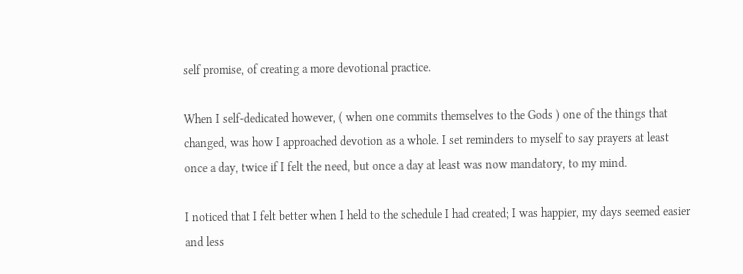self promise, of creating a more devotional practice.

When I self-dedicated however, ( when one commits themselves to the Gods ) one of the things that changed, was how I approached devotion as a whole. I set reminders to myself to say prayers at least once a day, twice if I felt the need, but once a day at least was now mandatory, to my mind.

I noticed that I felt better when I held to the schedule I had created; I was happier, my days seemed easier and less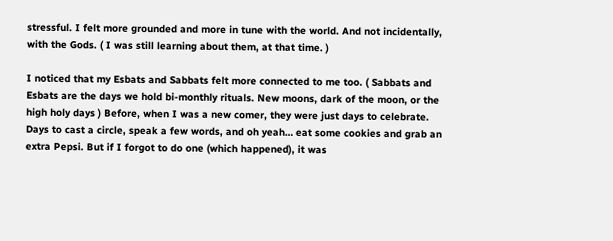stressful. I felt more grounded and more in tune with the world. And not incidentally, with the Gods. ( I was still learning about them, at that time. )

I noticed that my Esbats and Sabbats felt more connected to me too. ( Sabbats and Esbats are the days we hold bi-monthly rituals. New moons, dark of the moon, or the high holy days ) Before, when I was a new comer, they were just days to celebrate. Days to cast a circle, speak a few words, and oh yeah… eat some cookies and grab an extra Pepsi. But if I forgot to do one (which happened), it was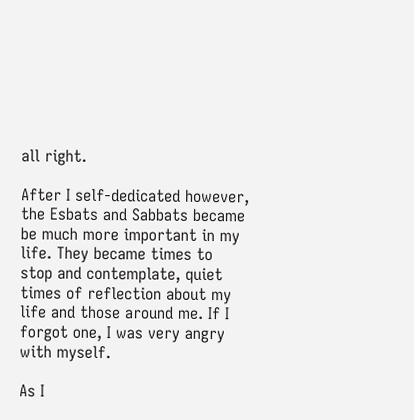all right.

After I self-dedicated however, the Esbats and Sabbats became be much more important in my life. They became times to stop and contemplate, quiet times of reflection about my life and those around me. If I forgot one, I was very angry with myself.

As I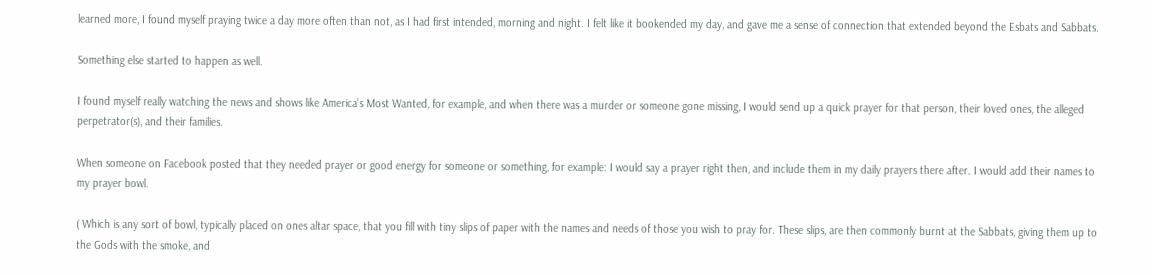learned more, I found myself praying twice a day more often than not, as I had first intended, morning and night. I felt like it bookended my day, and gave me a sense of connection that extended beyond the Esbats and Sabbats.

Something else started to happen as well.

I found myself really watching the news and shows like America’s Most Wanted, for example, and when there was a murder or someone gone missing, I would send up a quick prayer for that person, their loved ones, the alleged perpetrator(s), and their families.

When someone on Facebook posted that they needed prayer or good energy for someone or something, for example: I would say a prayer right then, and include them in my daily prayers there after. I would add their names to my prayer bowl.

( Which is any sort of bowl, typically placed on ones altar space, that you fill with tiny slips of paper with the names and needs of those you wish to pray for. These slips, are then commonly burnt at the Sabbats, giving them up to the Gods with the smoke, and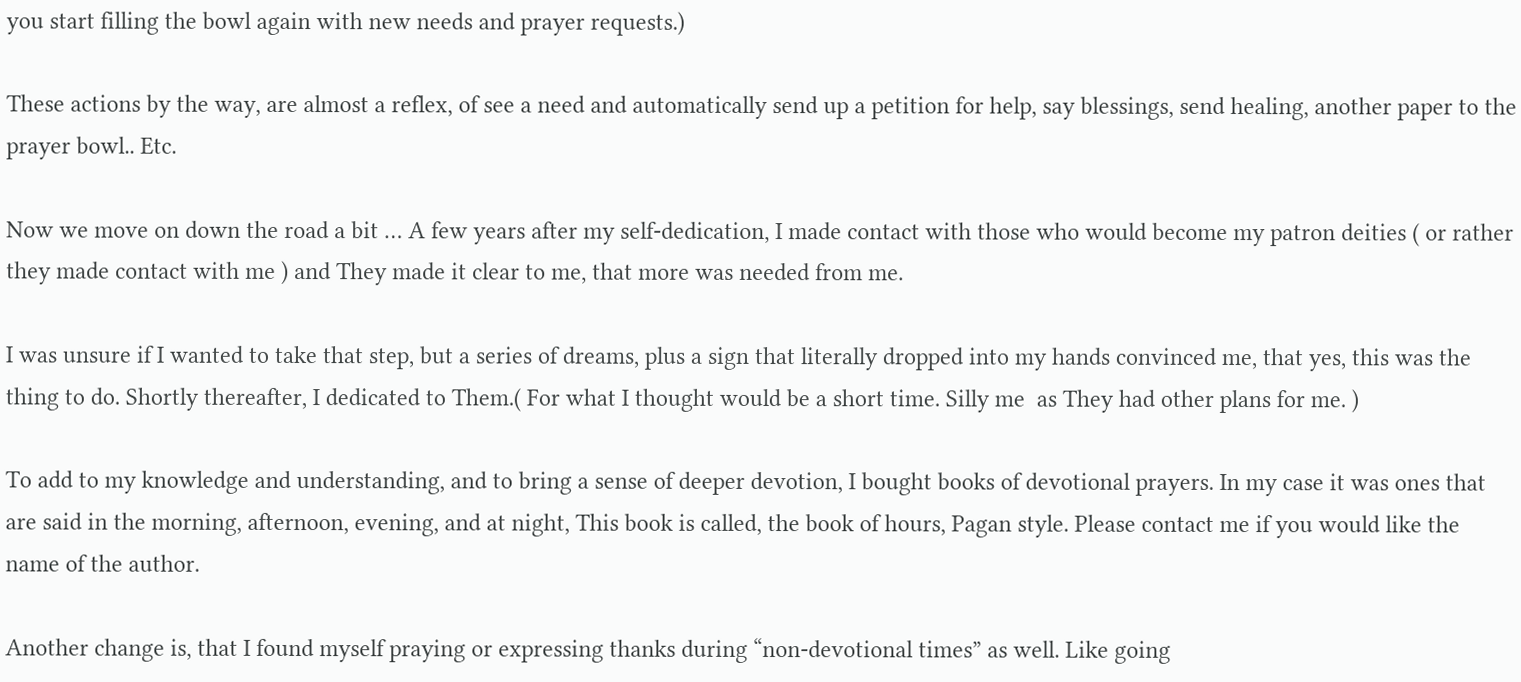you start filling the bowl again with new needs and prayer requests.)

These actions by the way, are almost a reflex, of see a need and automatically send up a petition for help, say blessings, send healing, another paper to the prayer bowl.. Etc.

Now we move on down the road a bit … A few years after my self-dedication, I made contact with those who would become my patron deities ( or rather they made contact with me ) and They made it clear to me, that more was needed from me.

I was unsure if I wanted to take that step, but a series of dreams, plus a sign that literally dropped into my hands convinced me, that yes, this was the thing to do. Shortly thereafter, I dedicated to Them.( For what I thought would be a short time. Silly me  as They had other plans for me. )

To add to my knowledge and understanding, and to bring a sense of deeper devotion, I bought books of devotional prayers. In my case it was ones that are said in the morning, afternoon, evening, and at night, This book is called, the book of hours, Pagan style. Please contact me if you would like the name of the author.

Another change is, that I found myself praying or expressing thanks during “non-devotional times” as well. Like going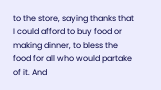to the store, saying thanks that I could afford to buy food or making dinner, to bless the food for all who would partake of it. And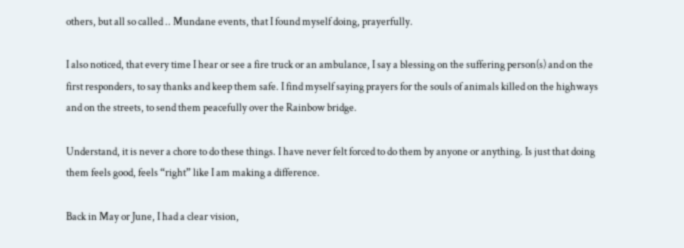others, but all so called .. Mundane events, that I found myself doing, prayerfully.

I also noticed, that every time I hear or see a fire truck or an ambulance, I say a blessing on the suffering person(s) and on the first responders, to say thanks and keep them safe. I find myself saying prayers for the souls of animals killed on the highways and on the streets, to send them peacefully over the Rainbow bridge.

Understand, it is never a chore to do these things. I have never felt forced to do them by anyone or anything. Is just that doing them feels good, feels “right” like I am making a difference.

Back in May or June, I had a clear vision,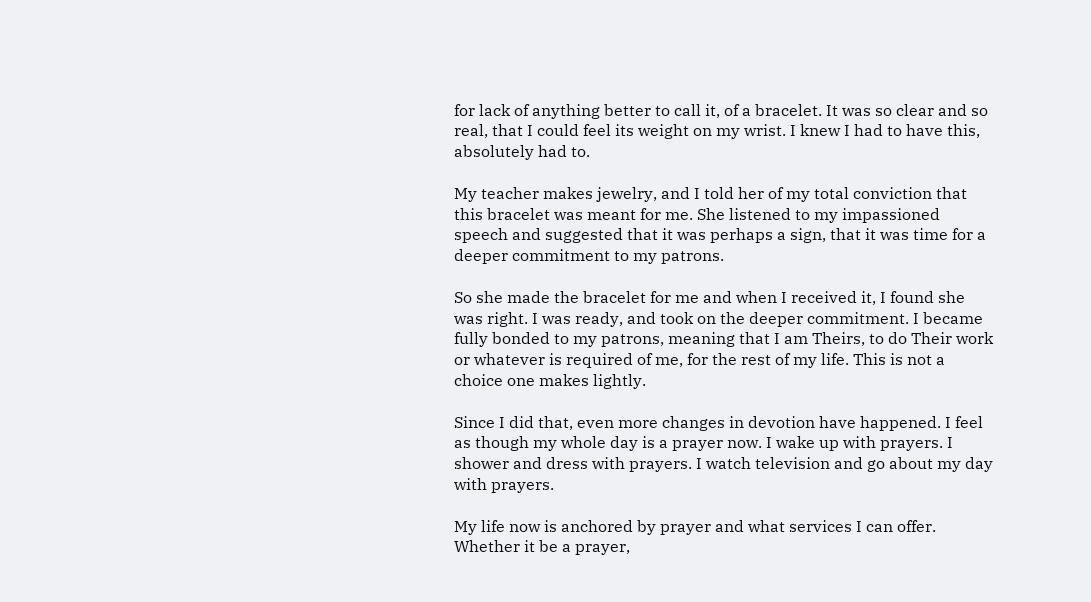for lack of anything better to call it, of a bracelet. It was so clear and so real, that I could feel its weight on my wrist. I knew I had to have this, absolutely had to.

My teacher makes jewelry, and I told her of my total conviction that this bracelet was meant for me. She listened to my impassioned speech and suggested that it was perhaps a sign, that it was time for a deeper commitment to my patrons.

So she made the bracelet for me and when I received it, I found she was right. I was ready, and took on the deeper commitment. I became fully bonded to my patrons, meaning that I am Theirs, to do Their work or whatever is required of me, for the rest of my life. This is not a choice one makes lightly.

Since I did that, even more changes in devotion have happened. I feel as though my whole day is a prayer now. I wake up with prayers. I shower and dress with prayers. I watch television and go about my day with prayers.

My life now is anchored by prayer and what services I can offer. Whether it be a prayer,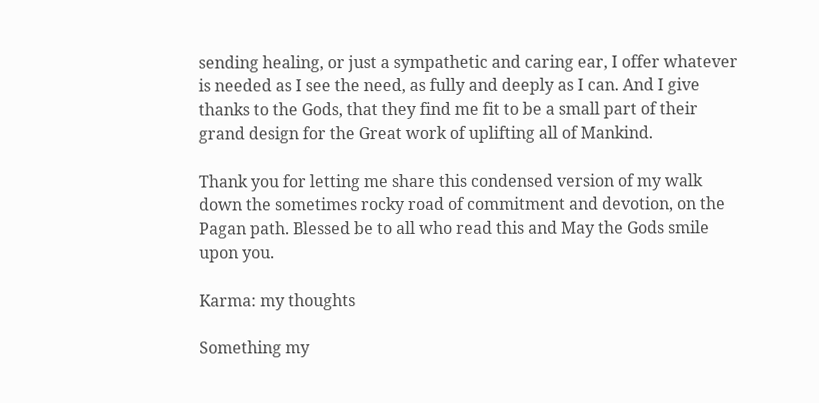sending healing, or just a sympathetic and caring ear, I offer whatever is needed as I see the need, as fully and deeply as I can. And I give thanks to the Gods, that they find me fit to be a small part of their grand design for the Great work of uplifting all of Mankind.

Thank you for letting me share this condensed version of my walk down the sometimes rocky road of commitment and devotion, on the Pagan path. Blessed be to all who read this and May the Gods smile upon you.

Karma: my thoughts

Something my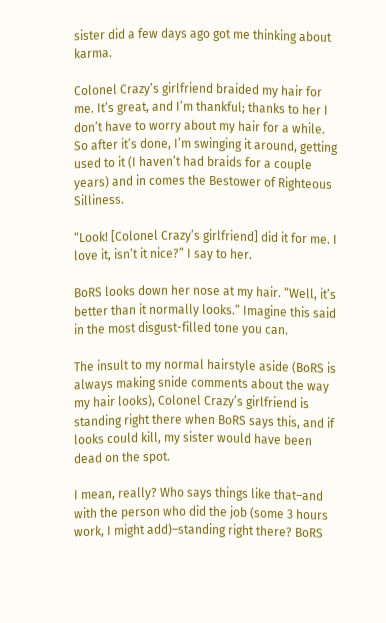sister did a few days ago got me thinking about karma.

Colonel Crazy’s girlfriend braided my hair for me. It’s great, and I’m thankful; thanks to her I don’t have to worry about my hair for a while. So after it’s done, I’m swinging it around, getting used to it (I haven’t had braids for a couple years) and in comes the Bestower of Righteous Silliness.

“Look! [Colonel Crazy’s girlfriend] did it for me. I love it, isn’t it nice?” I say to her.

BoRS looks down her nose at my hair. “Well, it’s better than it normally looks.” Imagine this said in the most disgust-filled tone you can.

The insult to my normal hairstyle aside (BoRS is always making snide comments about the way my hair looks), Colonel Crazy’s girlfriend is standing right there when BoRS says this, and if looks could kill, my sister would have been dead on the spot.

I mean, really? Who says things like that–and with the person who did the job (some 3 hours work, I might add)–standing right there? BoRS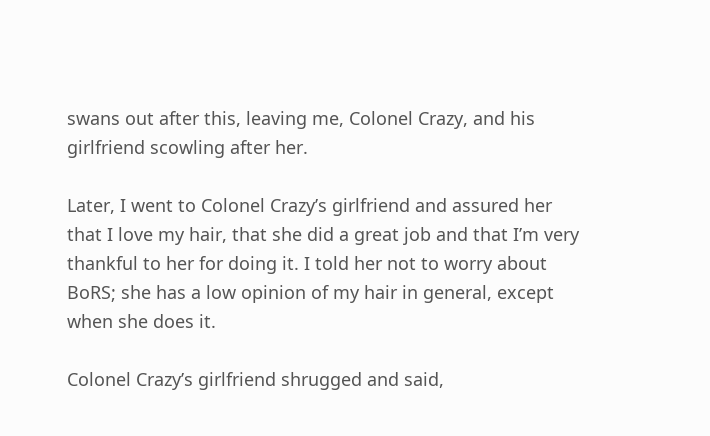swans out after this, leaving me, Colonel Crazy, and his girlfriend scowling after her.

Later, I went to Colonel Crazy’s girlfriend and assured her that I love my hair, that she did a great job and that I’m very thankful to her for doing it. I told her not to worry about BoRS; she has a low opinion of my hair in general, except when she does it.

Colonel Crazy’s girlfriend shrugged and said,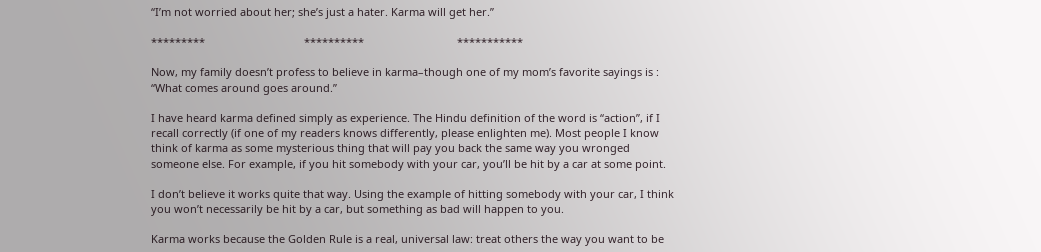“I’m not worried about her; she’s just a hater. Karma will get her.”

*********                                 **********                               ***********

Now, my family doesn’t profess to believe in karma–though one of my mom’s favorite sayings is : “What comes around goes around.”

I have heard karma defined simply as experience. The Hindu definition of the word is “action”, if I recall correctly (if one of my readers knows differently, please enlighten me). Most people I know think of karma as some mysterious thing that will pay you back the same way you wronged someone else. For example, if you hit somebody with your car, you’ll be hit by a car at some point.

I don’t believe it works quite that way. Using the example of hitting somebody with your car, I think you won’t necessarily be hit by a car, but something as bad will happen to you.

Karma works because the Golden Rule is a real, universal law: treat others the way you want to be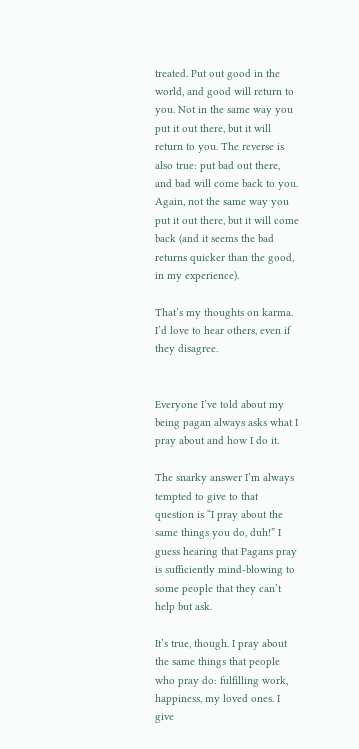treated. Put out good in the world, and good will return to you. Not in the same way you put it out there, but it will return to you. The reverse is also true: put bad out there, and bad will come back to you. Again, not the same way you put it out there, but it will come back (and it seems the bad returns quicker than the good, in my experience).

That’s my thoughts on karma. I’d love to hear others, even if they disagree.


Everyone I’ve told about my being pagan always asks what I pray about and how I do it.

The snarky answer I’m always tempted to give to that question is “I pray about the same things you do, duh!” I guess hearing that Pagans pray is sufficiently mind-blowing to some people that they can’t help but ask.

It’s true, though. I pray about the same things that people who pray do: fulfilling work, happiness, my loved ones. I give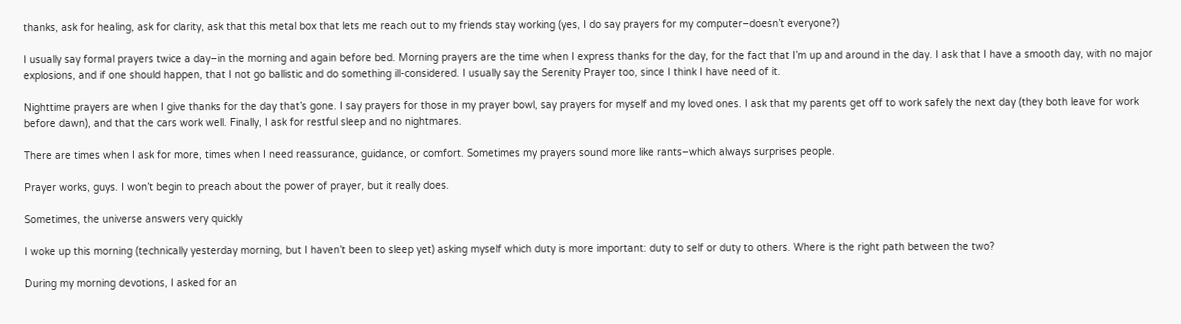thanks, ask for healing, ask for clarity, ask that this metal box that lets me reach out to my friends stay working (yes, I do say prayers for my computer–doesn’t everyone?)

I usually say formal prayers twice a day–in the morning and again before bed. Morning prayers are the time when I express thanks for the day, for the fact that I’m up and around in the day. I ask that I have a smooth day, with no major explosions, and if one should happen, that I not go ballistic and do something ill-considered. I usually say the Serenity Prayer too, since I think I have need of it.

Nighttime prayers are when I give thanks for the day that’s gone. I say prayers for those in my prayer bowl, say prayers for myself and my loved ones. I ask that my parents get off to work safely the next day (they both leave for work before dawn), and that the cars work well. Finally, I ask for restful sleep and no nightmares.

There are times when I ask for more, times when I need reassurance, guidance, or comfort. Sometimes my prayers sound more like rants–which always surprises people.

Prayer works, guys. I won’t begin to preach about the power of prayer, but it really does.

Sometimes, the universe answers very quickly

I woke up this morning (technically yesterday morning, but I haven’t been to sleep yet) asking myself which duty is more important: duty to self or duty to others. Where is the right path between the two?

During my morning devotions, I asked for an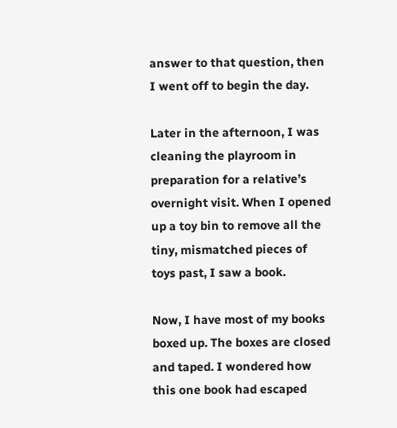answer to that question, then I went off to begin the day.

Later in the afternoon, I was cleaning the playroom in preparation for a relative’s overnight visit. When I opened up a toy bin to remove all the tiny, mismatched pieces of toys past, I saw a book.

Now, I have most of my books boxed up. The boxes are closed and taped. I wondered how this one book had escaped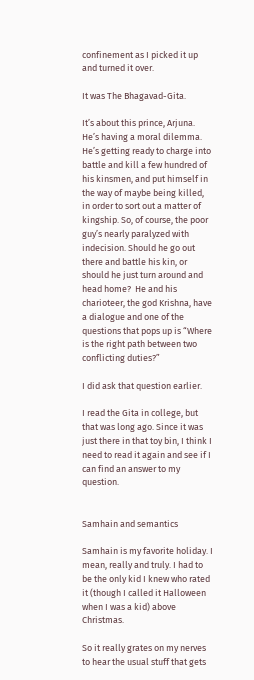confinement as I picked it up and turned it over.

It was The Bhagavad-Gita.

It’s about this prince, Arjuna. He’s having a moral dilemma. He’s getting ready to charge into battle and kill a few hundred of his kinsmen, and put himself in the way of maybe being killed, in order to sort out a matter of kingship. So, of course, the poor guy’s nearly paralyzed with indecision. Should he go out there and battle his kin, or should he just turn around and head home?  He and his charioteer, the god Krishna, have a dialogue and one of the questions that pops up is “Where is the right path between two conflicting duties?”

I did ask that question earlier.

I read the Gita in college, but that was long ago. Since it was just there in that toy bin, I think I need to read it again and see if I can find an answer to my question.


Samhain and semantics

Samhain is my favorite holiday. I mean, really and truly. I had to be the only kid I knew who rated it (though I called it Halloween when I was a kid) above Christmas.

So it really grates on my nerves to hear the usual stuff that gets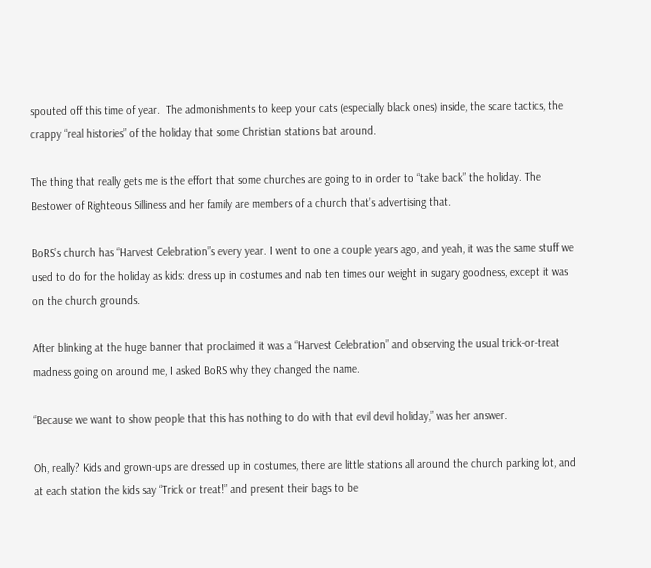spouted off this time of year.  The admonishments to keep your cats (especially black ones) inside, the scare tactics, the crappy “real histories” of the holiday that some Christian stations bat around.

The thing that really gets me is the effort that some churches are going to in order to “take back” the holiday. The Bestower of Righteous Silliness and her family are members of a church that’s advertising that.

BoRS’s church has “Harvest Celebration”s every year. I went to one a couple years ago, and yeah, it was the same stuff we used to do for the holiday as kids: dress up in costumes and nab ten times our weight in sugary goodness, except it was on the church grounds.

After blinking at the huge banner that proclaimed it was a “Harvest Celebration” and observing the usual trick-or-treat madness going on around me, I asked BoRS why they changed the name.

“Because we want to show people that this has nothing to do with that evil devil holiday,” was her answer.

Oh, really? Kids and grown-ups are dressed up in costumes, there are little stations all around the church parking lot, and at each station the kids say “Trick or treat!” and present their bags to be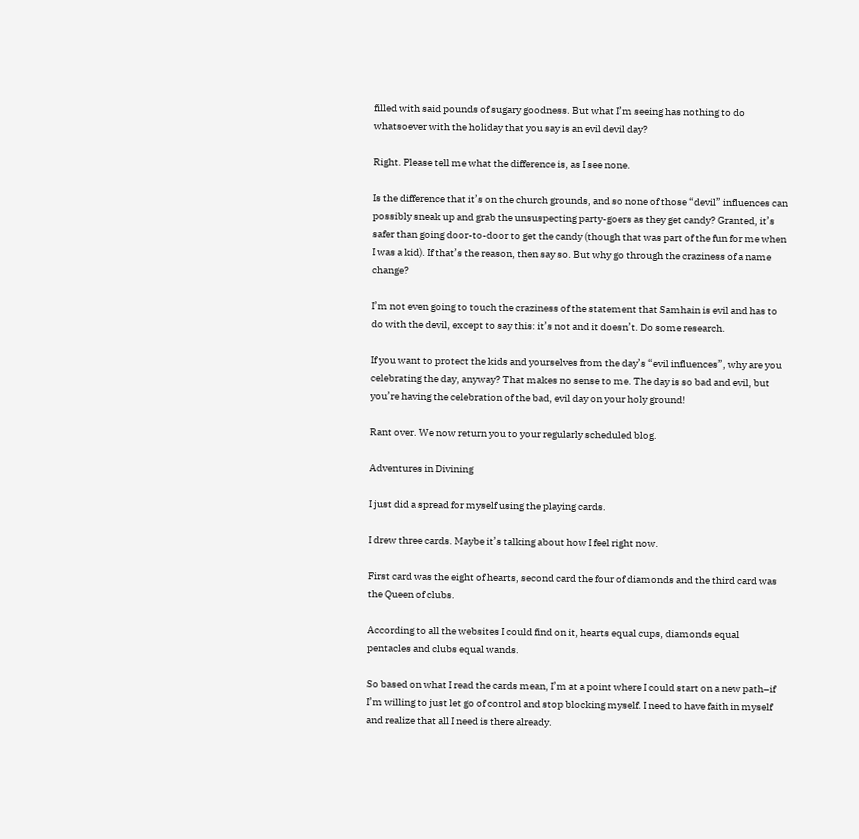filled with said pounds of sugary goodness. But what I’m seeing has nothing to do whatsoever with the holiday that you say is an evil devil day?

Right. Please tell me what the difference is, as I see none.

Is the difference that it’s on the church grounds, and so none of those “devil” influences can possibly sneak up and grab the unsuspecting party-goers as they get candy? Granted, it’s safer than going door-to-door to get the candy (though that was part of the fun for me when I was a kid). If that’s the reason, then say so. But why go through the craziness of a name change?

I’m not even going to touch the craziness of the statement that Samhain is evil and has to do with the devil, except to say this: it’s not and it doesn’t. Do some research.

If you want to protect the kids and yourselves from the day’s “evil influences”, why are you celebrating the day, anyway? That makes no sense to me. The day is so bad and evil, but you’re having the celebration of the bad, evil day on your holy ground!

Rant over. We now return you to your regularly scheduled blog.

Adventures in Divining

I just did a spread for myself using the playing cards.

I drew three cards. Maybe it’s talking about how I feel right now.

First card was the eight of hearts, second card the four of diamonds and the third card was the Queen of clubs.

According to all the websites I could find on it, hearts equal cups, diamonds equal pentacles and clubs equal wands.

So based on what I read the cards mean, I’m at a point where I could start on a new path–if I’m willing to just let go of control and stop blocking myself. I need to have faith in myself and realize that all I need is there already.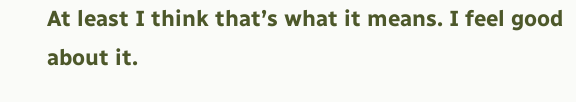At least I think that’s what it means. I feel good about it.